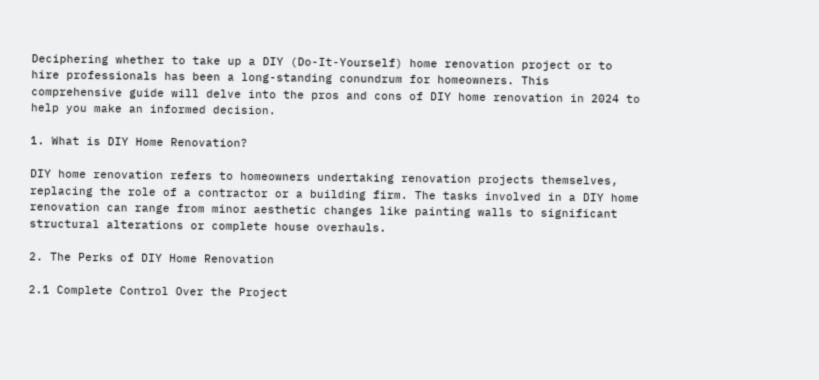Deciphering whether to take up a DIY (Do-It-Yourself) home renovation project or to hire professionals has been a long-standing conundrum for homeowners. This comprehensive guide will delve into the pros and cons of DIY home renovation in 2024 to help you make an informed decision.

1. What is DIY Home Renovation?

DIY home renovation refers to homeowners undertaking renovation projects themselves, replacing the role of a contractor or a building firm. The tasks involved in a DIY home renovation can range from minor aesthetic changes like painting walls to significant structural alterations or complete house overhauls.

2. The Perks of DIY Home Renovation

2.1 Complete Control Over the Project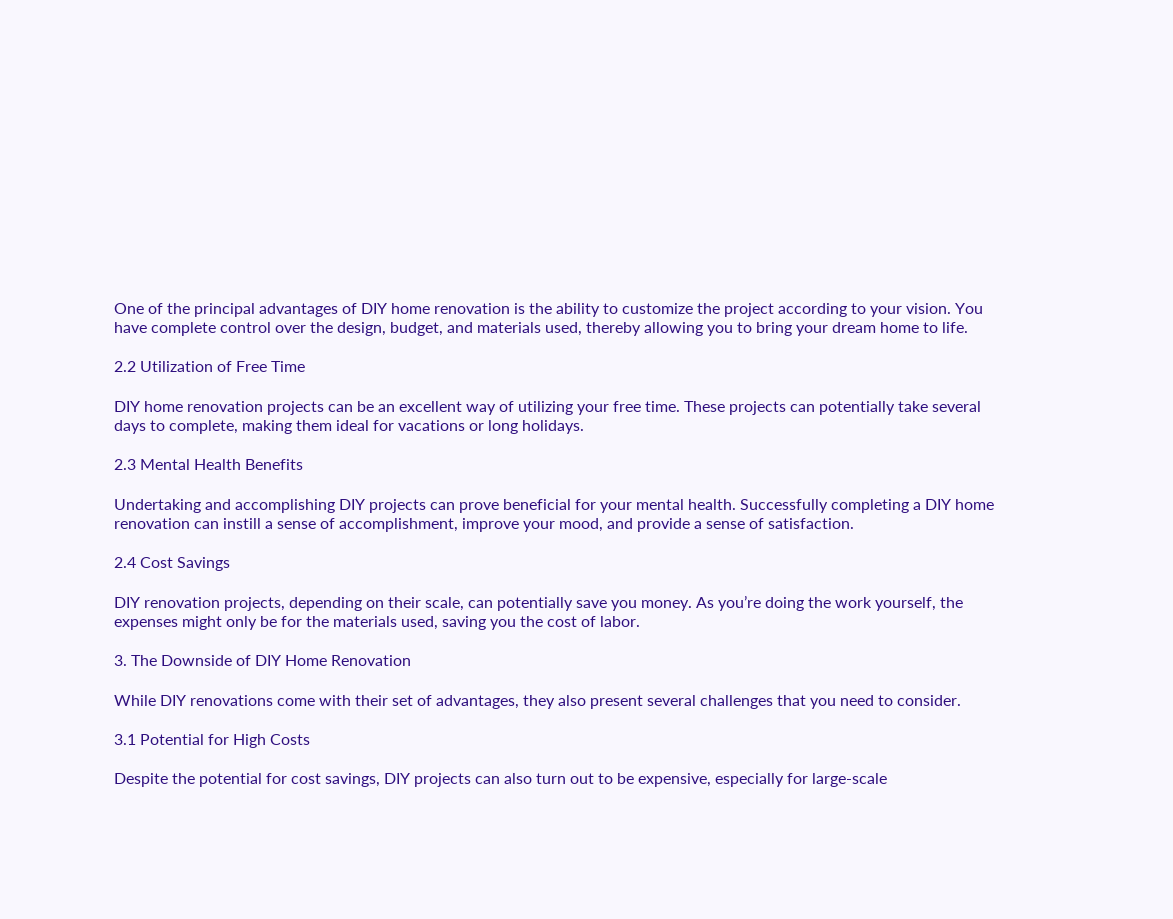One of the principal advantages of DIY home renovation is the ability to customize the project according to your vision. You have complete control over the design, budget, and materials used, thereby allowing you to bring your dream home to life.

2.2 Utilization of Free Time

DIY home renovation projects can be an excellent way of utilizing your free time. These projects can potentially take several days to complete, making them ideal for vacations or long holidays.

2.3 Mental Health Benefits

Undertaking and accomplishing DIY projects can prove beneficial for your mental health. Successfully completing a DIY home renovation can instill a sense of accomplishment, improve your mood, and provide a sense of satisfaction.

2.4 Cost Savings

DIY renovation projects, depending on their scale, can potentially save you money. As you’re doing the work yourself, the expenses might only be for the materials used, saving you the cost of labor.

3. The Downside of DIY Home Renovation

While DIY renovations come with their set of advantages, they also present several challenges that you need to consider.

3.1 Potential for High Costs

Despite the potential for cost savings, DIY projects can also turn out to be expensive, especially for large-scale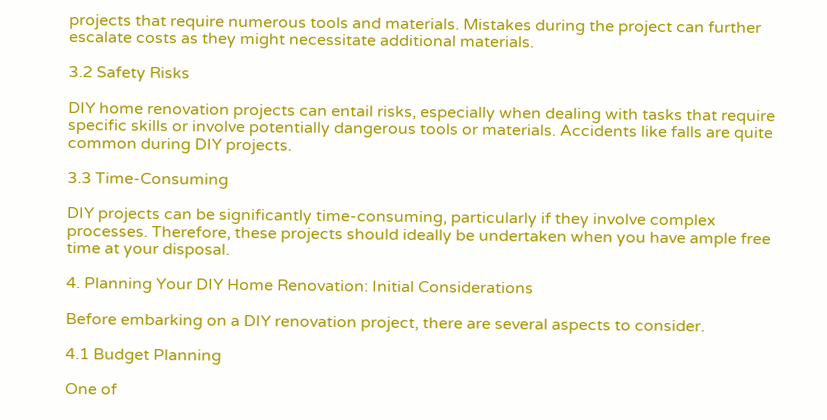projects that require numerous tools and materials. Mistakes during the project can further escalate costs as they might necessitate additional materials.

3.2 Safety Risks

DIY home renovation projects can entail risks, especially when dealing with tasks that require specific skills or involve potentially dangerous tools or materials. Accidents like falls are quite common during DIY projects.

3.3 Time-Consuming

DIY projects can be significantly time-consuming, particularly if they involve complex processes. Therefore, these projects should ideally be undertaken when you have ample free time at your disposal.

4. Planning Your DIY Home Renovation: Initial Considerations

Before embarking on a DIY renovation project, there are several aspects to consider.

4.1 Budget Planning

One of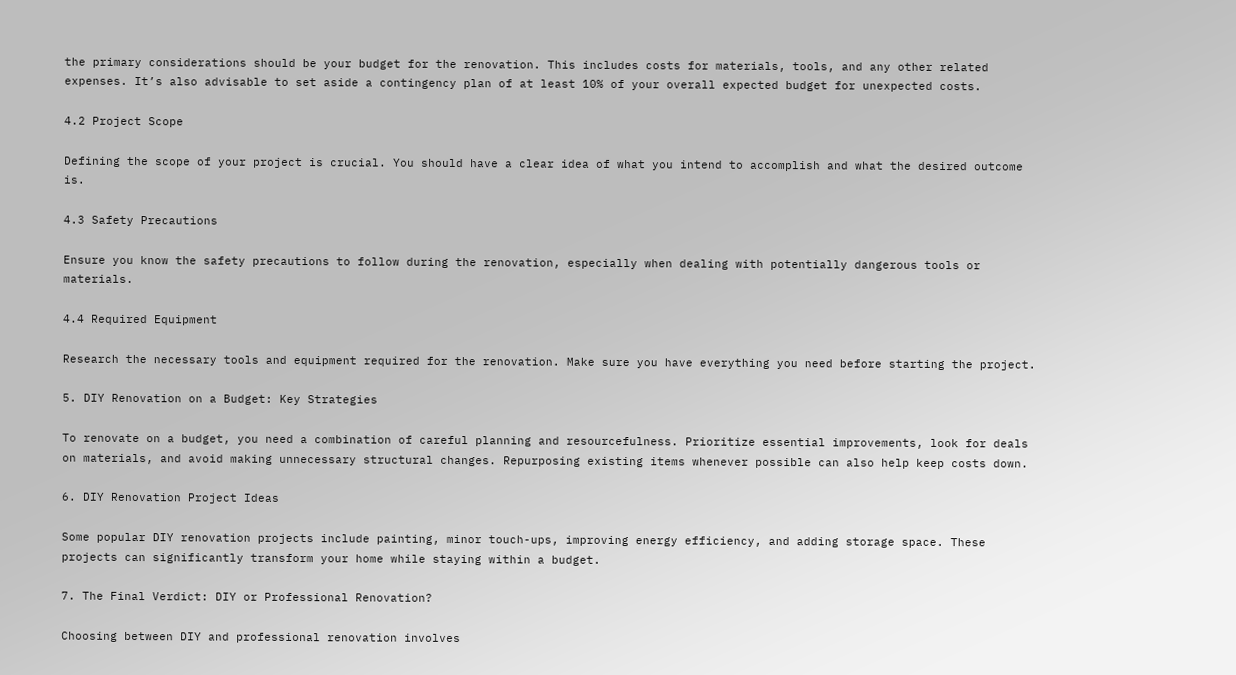the primary considerations should be your budget for the renovation. This includes costs for materials, tools, and any other related expenses. It’s also advisable to set aside a contingency plan of at least 10% of your overall expected budget for unexpected costs.

4.2 Project Scope

Defining the scope of your project is crucial. You should have a clear idea of what you intend to accomplish and what the desired outcome is.

4.3 Safety Precautions

Ensure you know the safety precautions to follow during the renovation, especially when dealing with potentially dangerous tools or materials.

4.4 Required Equipment

Research the necessary tools and equipment required for the renovation. Make sure you have everything you need before starting the project.

5. DIY Renovation on a Budget: Key Strategies

To renovate on a budget, you need a combination of careful planning and resourcefulness. Prioritize essential improvements, look for deals on materials, and avoid making unnecessary structural changes. Repurposing existing items whenever possible can also help keep costs down.

6. DIY Renovation Project Ideas

Some popular DIY renovation projects include painting, minor touch-ups, improving energy efficiency, and adding storage space. These projects can significantly transform your home while staying within a budget.

7. The Final Verdict: DIY or Professional Renovation?

Choosing between DIY and professional renovation involves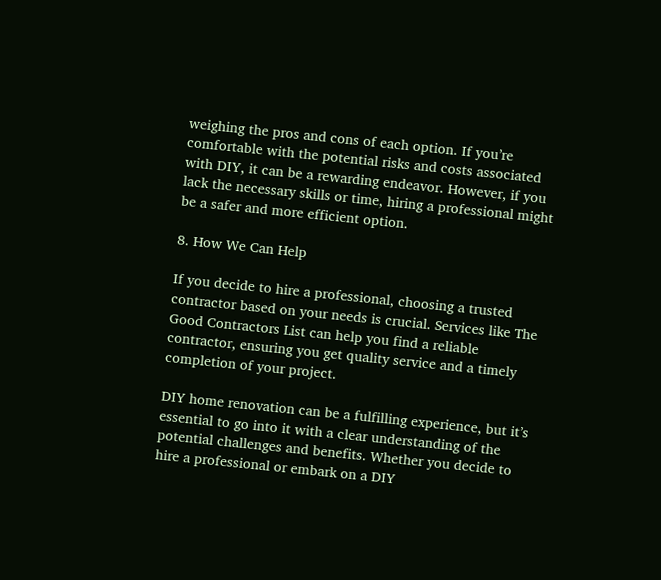weighing the pros and cons of each option. If you’re comfortable with the potential risks and costs associated with DIY, it can be a rewarding endeavor. However, if you lack the necessary skills or time, hiring a professional might be a safer and more efficient option.

8. How We Can Help

If you decide to hire a professional, choosing a trusted contractor based on your needs is crucial. Services like The Good Contractors List can help you find a reliable contractor, ensuring you get quality service and a timely completion of your project.

DIY home renovation can be a fulfilling experience, but it’s essential to go into it with a clear understanding of the potential challenges and benefits. Whether you decide to hire a professional or embark on a DIY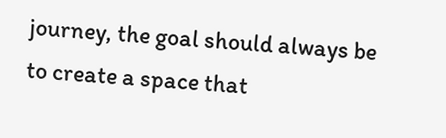journey, the goal should always be to create a space that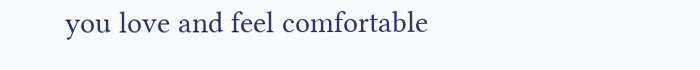you love and feel comfortable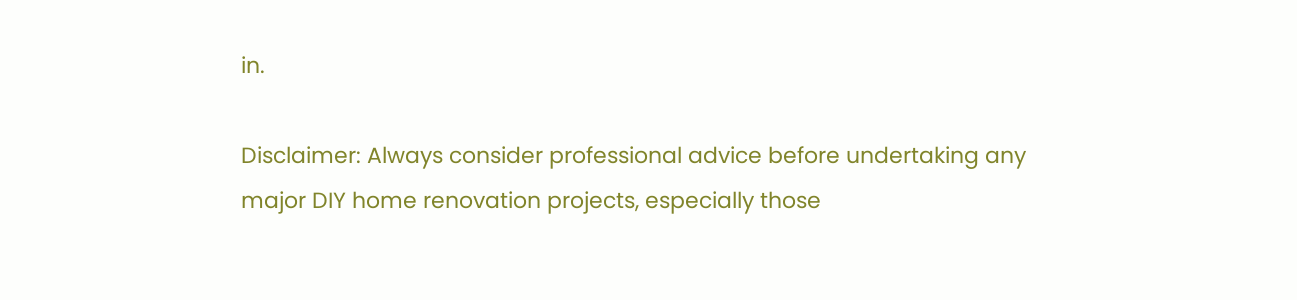in.

Disclaimer: Always consider professional advice before undertaking any major DIY home renovation projects, especially those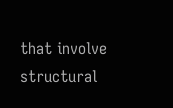that involve structural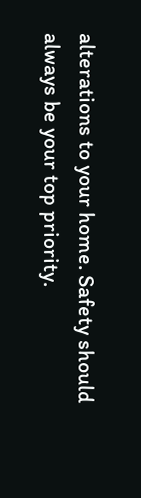alterations to your home. Safety should always be your top priority.